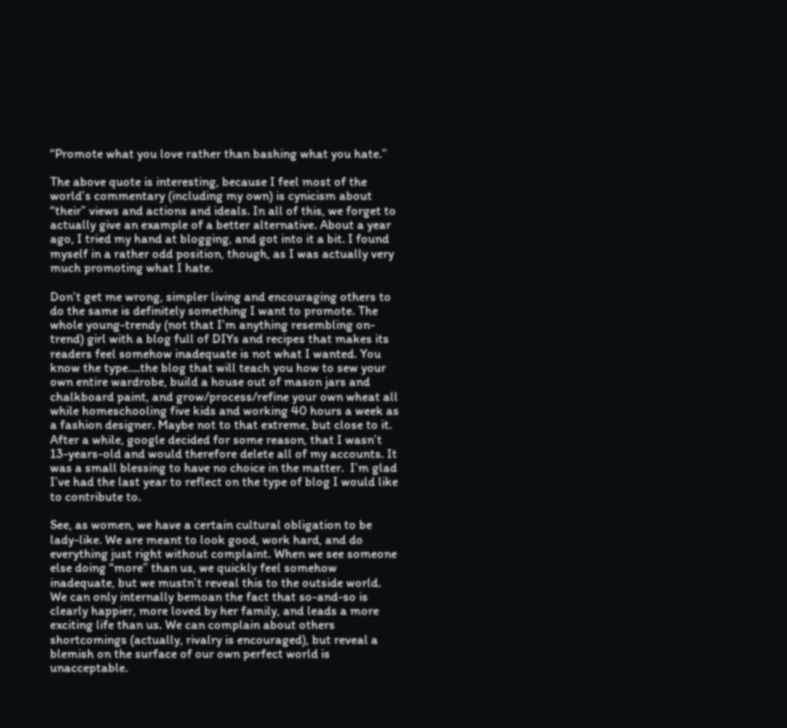“Promote what you love rather than bashing what you hate.”

The above quote is interesting, because I feel most of the world’s commentary (including my own) is cynicism about “their” views and actions and ideals. In all of this, we forget to actually give an example of a better alternative. About a year ago, I tried my hand at blogging, and got into it a bit. I found myself in a rather odd position, though, as I was actually very much promoting what I hate.

Don’t get me wrong, simpler living and encouraging others to do the same is definitely something I want to promote. The whole young-trendy (not that I’m anything resembling on-trend) girl with a blog full of DIYs and recipes that makes its readers feel somehow inadequate is not what I wanted. You know the type….the blog that will teach you how to sew your own entire wardrobe, build a house out of mason jars and chalkboard paint, and grow/process/refine your own wheat all while homeschooling five kids and working 40 hours a week as a fashion designer. Maybe not to that extreme, but close to it. After a while, google decided for some reason, that I wasn’t 13-years-old and would therefore delete all of my accounts. It was a small blessing to have no choice in the matter.  I’m glad I’ve had the last year to reflect on the type of blog I would like to contribute to.

See, as women, we have a certain cultural obligation to be lady-like. We are meant to look good, work hard, and do everything just right without complaint. When we see someone else doing “more” than us, we quickly feel somehow inadequate, but we mustn’t reveal this to the outside world. We can only internally bemoan the fact that so-and-so is clearly happier, more loved by her family, and leads a more exciting life than us. We can complain about others shortcomings (actually, rivalry is encouraged), but reveal a blemish on the surface of our own perfect world is unacceptable.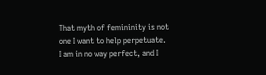That myth of femininity is not one I want to help perpetuate. I am in no way perfect, and I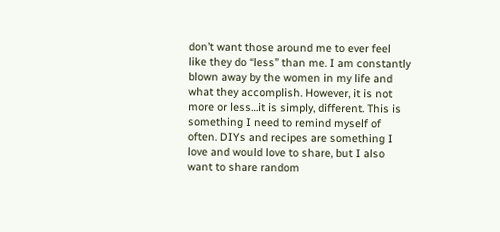don’t want those around me to ever feel like they do “less” than me. I am constantly blown away by the women in my life and what they accomplish. However, it is not more or less…it is simply, different. This is something I need to remind myself of often. DIYs and recipes are something I love and would love to share, but I also want to share random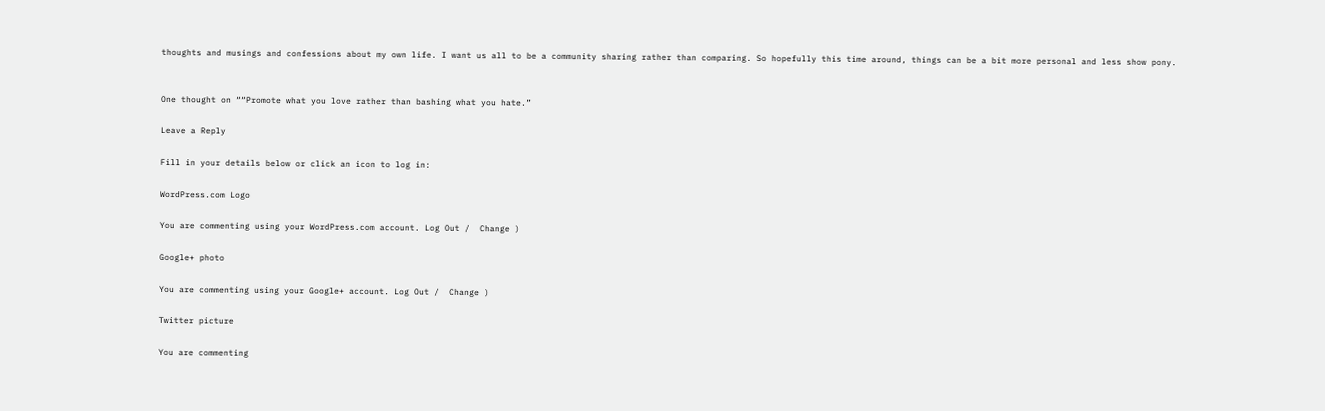thoughts and musings and confessions about my own life. I want us all to be a community sharing rather than comparing. So hopefully this time around, things can be a bit more personal and less show pony.


One thought on ““Promote what you love rather than bashing what you hate.”

Leave a Reply

Fill in your details below or click an icon to log in:

WordPress.com Logo

You are commenting using your WordPress.com account. Log Out /  Change )

Google+ photo

You are commenting using your Google+ account. Log Out /  Change )

Twitter picture

You are commenting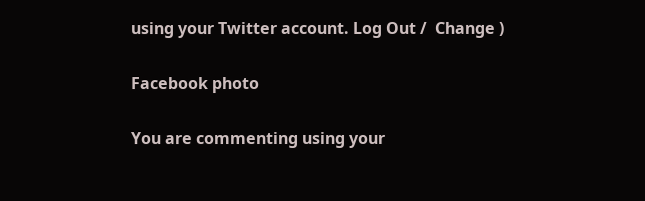using your Twitter account. Log Out /  Change )

Facebook photo

You are commenting using your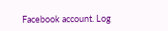Facebook account. Log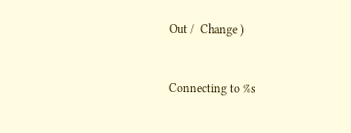Out /  Change )


Connecting to %s